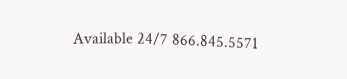Available 24/7 866.845.5571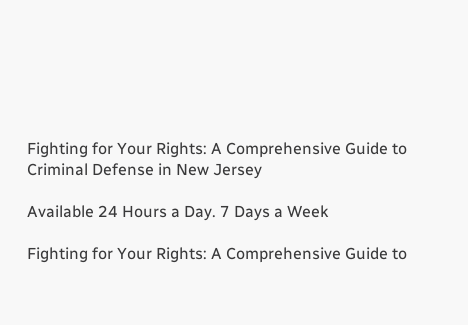Fighting for Your Rights: A Comprehensive Guide to Criminal Defense in New Jersey

Available 24 Hours a Day. 7 Days a Week

Fighting for Your Rights: A Comprehensive Guide to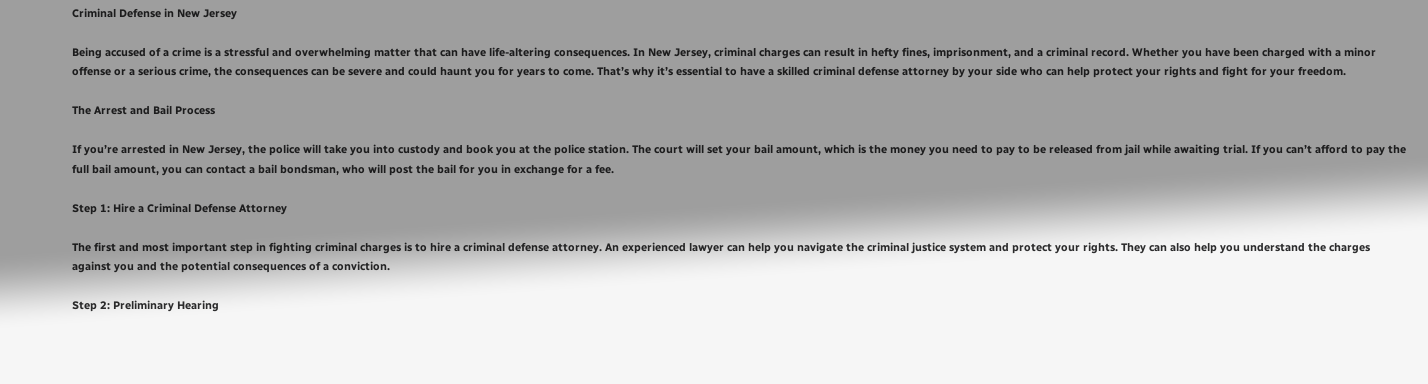Criminal Defense in New Jersey

Being accused of a crime is a stressful and overwhelming matter that can have life-altering consequences. In New Jersey, criminal charges can result in hefty fines, imprisonment, and a criminal record. Whether you have been charged with a minor offense or a serious crime, the consequences can be severe and could haunt you for years to come. That’s why it’s essential to have a skilled criminal defense attorney by your side who can help protect your rights and fight for your freedom.

The Arrest and Bail Process

If you’re arrested in New Jersey, the police will take you into custody and book you at the police station. The court will set your bail amount, which is the money you need to pay to be released from jail while awaiting trial. If you can’t afford to pay the full bail amount, you can contact a bail bondsman, who will post the bail for you in exchange for a fee.

Step 1: Hire a Criminal Defense Attorney

The first and most important step in fighting criminal charges is to hire a criminal defense attorney. An experienced lawyer can help you navigate the criminal justice system and protect your rights. They can also help you understand the charges against you and the potential consequences of a conviction.

Step 2: Preliminary Hearing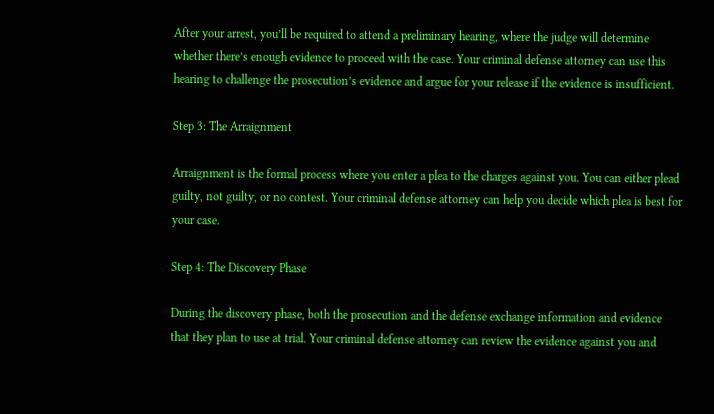After your arrest, you’ll be required to attend a preliminary hearing, where the judge will determine whether there’s enough evidence to proceed with the case. Your criminal defense attorney can use this hearing to challenge the prosecution’s evidence and argue for your release if the evidence is insufficient.

Step 3: The Arraignment

Arraignment is the formal process where you enter a plea to the charges against you. You can either plead guilty, not guilty, or no contest. Your criminal defense attorney can help you decide which plea is best for your case.

Step 4: The Discovery Phase

During the discovery phase, both the prosecution and the defense exchange information and evidence that they plan to use at trial. Your criminal defense attorney can review the evidence against you and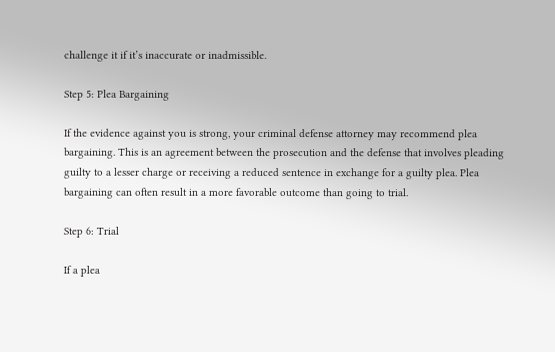challenge it if it’s inaccurate or inadmissible.

Step 5: Plea Bargaining

If the evidence against you is strong, your criminal defense attorney may recommend plea bargaining. This is an agreement between the prosecution and the defense that involves pleading guilty to a lesser charge or receiving a reduced sentence in exchange for a guilty plea. Plea bargaining can often result in a more favorable outcome than going to trial.

Step 6: Trial

If a plea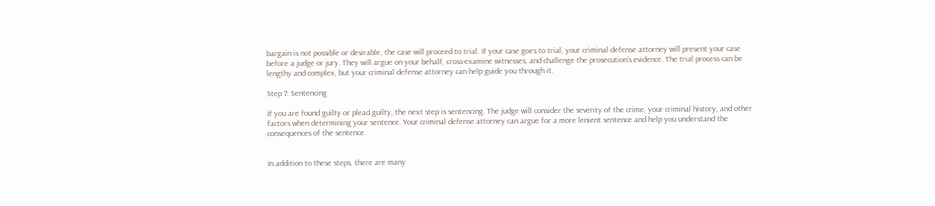bargain is not possible or desirable, the case will proceed to trial. If your case goes to trial, your criminal defense attorney will present your case before a judge or jury. They will argue on your behalf, cross-examine witnesses, and challenge the prosecution’s evidence. The trial process can be lengthy and complex, but your criminal defense attorney can help guide you through it.

Step 7: Sentencing

If you are found guilty or plead guilty, the next step is sentencing. The judge will consider the severity of the crime, your criminal history, and other factors when determining your sentence. Your criminal defense attorney can argue for a more lenient sentence and help you understand the consequences of the sentence.


In addition to these steps, there are many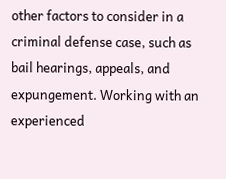other factors to consider in a criminal defense case, such as bail hearings, appeals, and expungement. Working with an experienced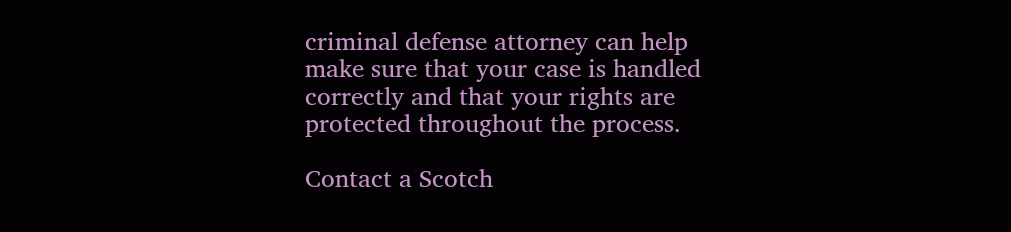criminal defense attorney can help make sure that your case is handled correctly and that your rights are protected throughout the process.

Contact a Scotch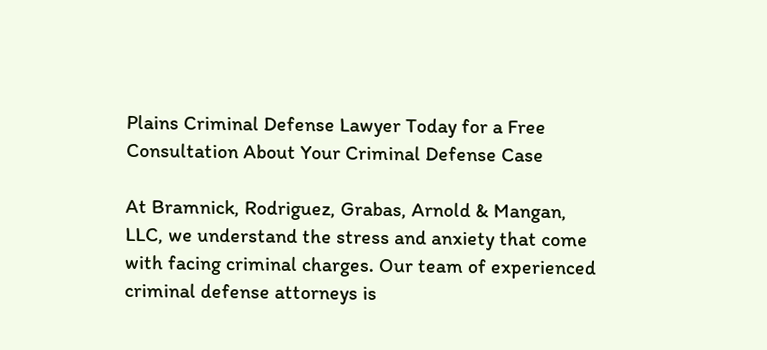Plains Criminal Defense Lawyer Today for a Free Consultation About Your Criminal Defense Case

At Bramnick, Rodriguez, Grabas, Arnold & Mangan, LLC, we understand the stress and anxiety that come with facing criminal charges. Our team of experienced criminal defense attorneys is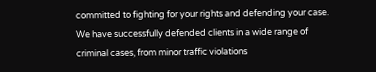committed to fighting for your rights and defending your case. We have successfully defended clients in a wide range of criminal cases, from minor traffic violations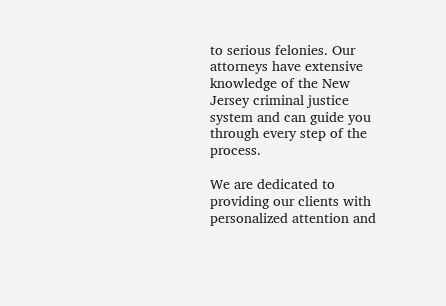to serious felonies. Our attorneys have extensive knowledge of the New Jersey criminal justice system and can guide you through every step of the process.

We are dedicated to providing our clients with personalized attention and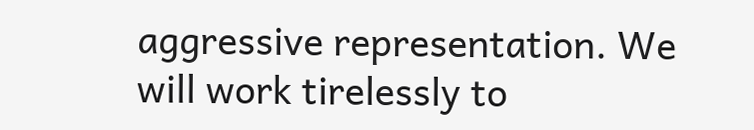aggressive representation. We will work tirelessly to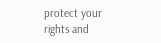protect your rights and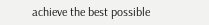achieve the best possible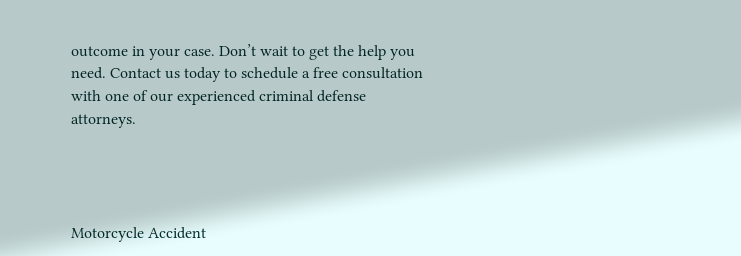outcome in your case. Don’t wait to get the help you need. Contact us today to schedule a free consultation with one of our experienced criminal defense attorneys.




Motorcycle Accident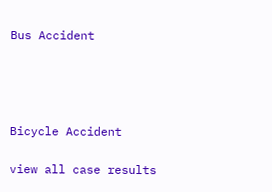Bus Accident




Bicycle Accident

view all case results